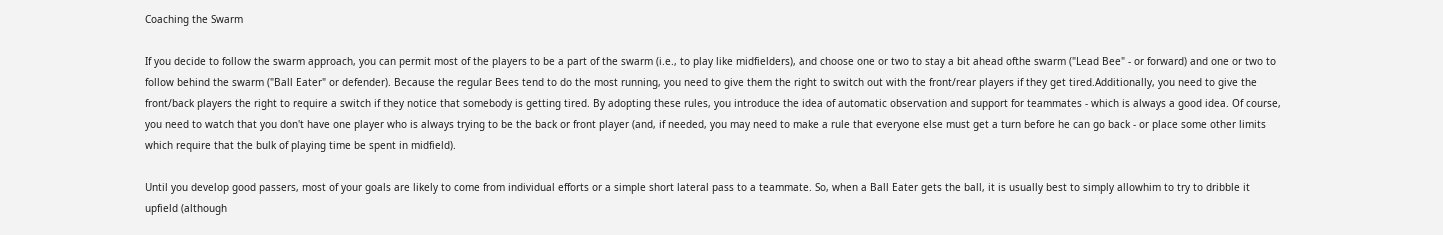Coaching the Swarm

If you decide to follow the swarm approach, you can permit most of the players to be a part of the swarm (i.e., to play like midfielders), and choose one or two to stay a bit ahead ofthe swarm ("Lead Bee" - or forward) and one or two to follow behind the swarm ("Ball Eater" or defender). Because the regular Bees tend to do the most running, you need to give them the right to switch out with the front/rear players if they get tired.Additionally, you need to give the front/back players the right to require a switch if they notice that somebody is getting tired. By adopting these rules, you introduce the idea of automatic observation and support for teammates - which is always a good idea. Of course, you need to watch that you don't have one player who is always trying to be the back or front player (and, if needed, you may need to make a rule that everyone else must get a turn before he can go back - or place some other limits which require that the bulk of playing time be spent in midfield).

Until you develop good passers, most of your goals are likely to come from individual efforts or a simple short lateral pass to a teammate. So, when a Ball Eater gets the ball, it is usually best to simply allowhim to try to dribble it upfield (although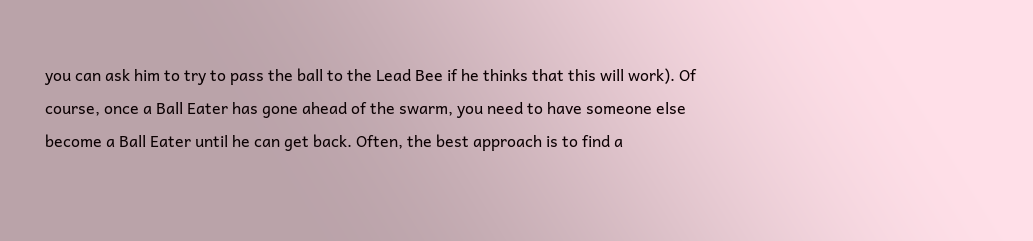you can ask him to try to pass the ball to the Lead Bee if he thinks that this will work). Of course, once a Ball Eater has gone ahead of the swarm, you need to have someone else become a Ball Eater until he can get back. Often, the best approach is to find a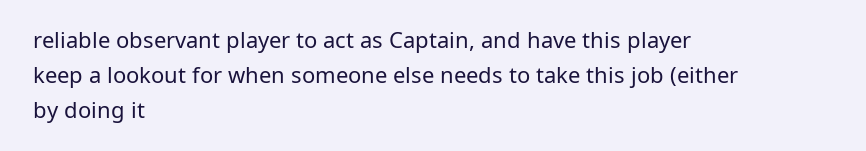reliable observant player to act as Captain, and have this player keep a lookout for when someone else needs to take this job (either by doing it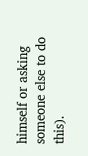himself or asking someone else to do this).